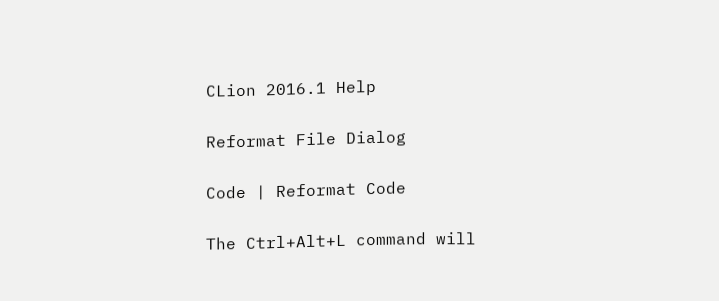CLion 2016.1 Help

Reformat File Dialog

Code | Reformat Code

The Ctrl+Alt+L command will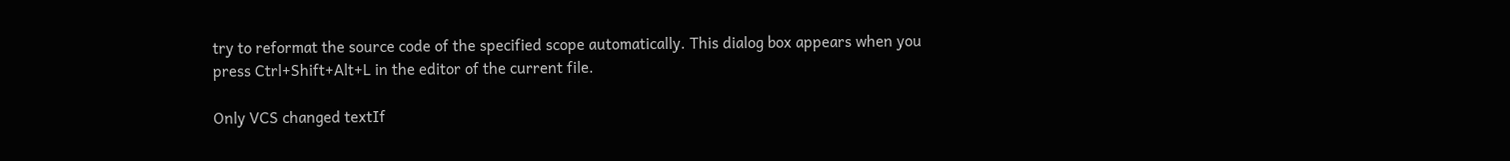try to reformat the source code of the specified scope automatically. This dialog box appears when you press Ctrl+Shift+Alt+L in the editor of the current file.

Only VCS changed textIf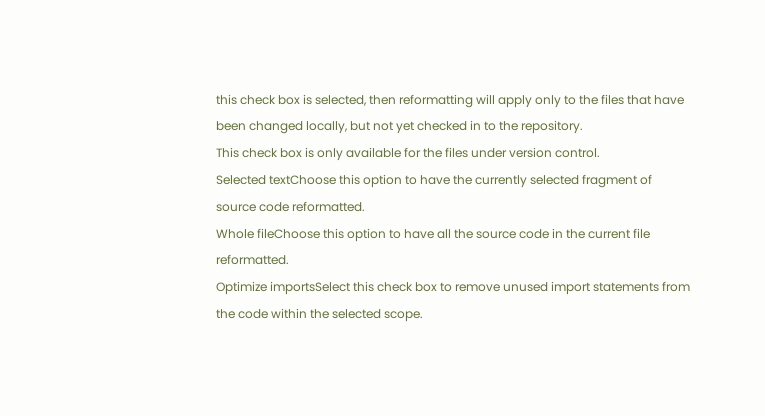this check box is selected, then reformatting will apply only to the files that have been changed locally, but not yet checked in to the repository.
This check box is only available for the files under version control.
Selected textChoose this option to have the currently selected fragment of source code reformatted.
Whole fileChoose this option to have all the source code in the current file reformatted.
Optimize importsSelect this check box to remove unused import statements from the code within the selected scope.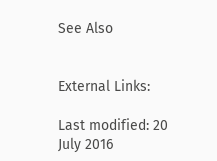See Also


External Links:

Last modified: 20 July 2016